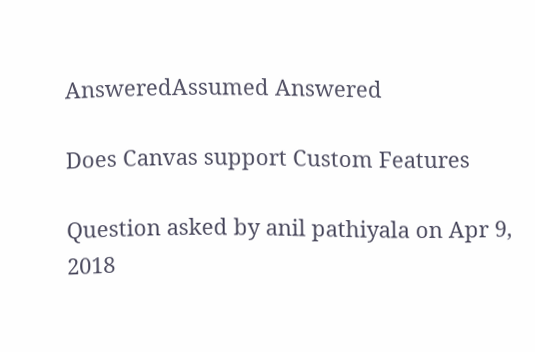AnsweredAssumed Answered

Does Canvas support Custom Features

Question asked by anil pathiyala on Apr 9, 2018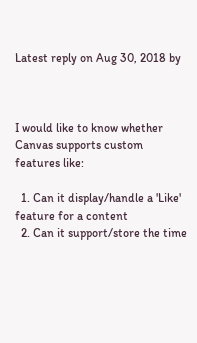Latest reply on Aug 30, 2018 by



I would like to know whether Canvas supports custom features like:

  1. Can it display/handle a 'Like' feature for a content
  2. Can it support/store the time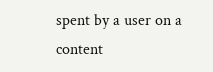spent by a user on a content